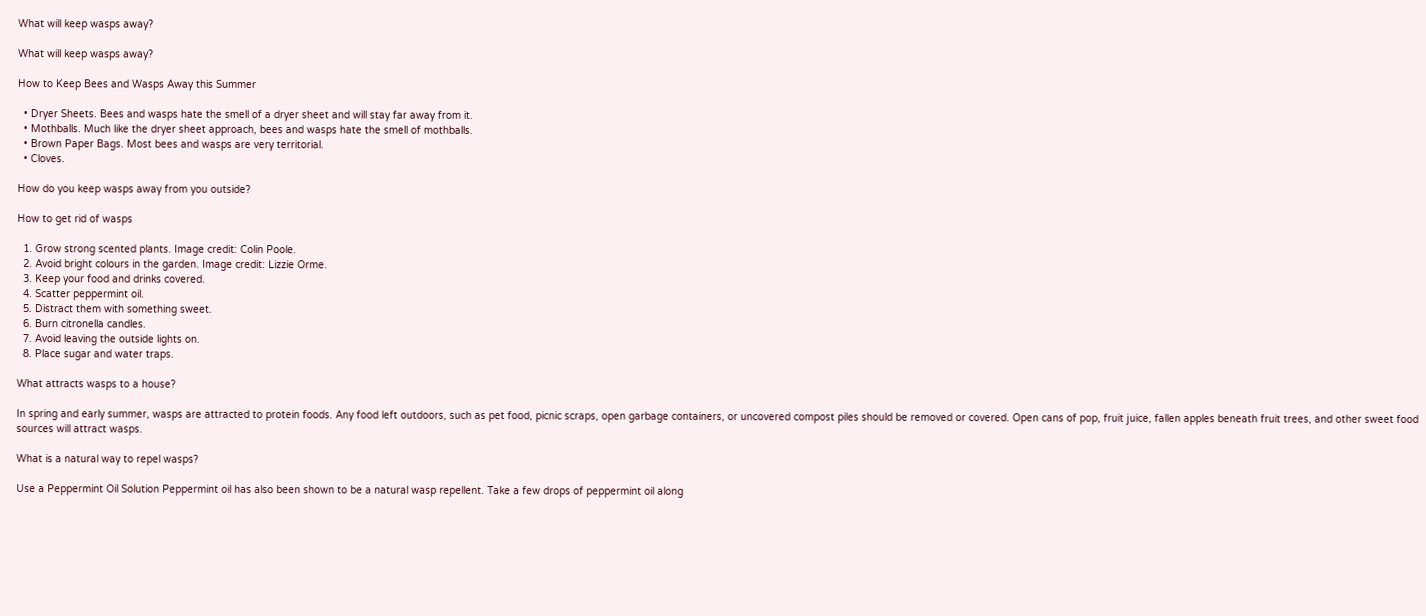What will keep wasps away?

What will keep wasps away?

How to Keep Bees and Wasps Away this Summer

  • Dryer Sheets. Bees and wasps hate the smell of a dryer sheet and will stay far away from it.
  • Mothballs. Much like the dryer sheet approach, bees and wasps hate the smell of mothballs.
  • Brown Paper Bags. Most bees and wasps are very territorial.
  • Cloves.

How do you keep wasps away from you outside?

How to get rid of wasps

  1. Grow strong scented plants. Image credit: Colin Poole.
  2. Avoid bright colours in the garden. Image credit: Lizzie Orme.
  3. Keep your food and drinks covered.
  4. Scatter peppermint oil.
  5. Distract them with something sweet.
  6. Burn citronella candles.
  7. Avoid leaving the outside lights on.
  8. Place sugar and water traps.

What attracts wasps to a house?

In spring and early summer, wasps are attracted to protein foods. Any food left outdoors, such as pet food, picnic scraps, open garbage containers, or uncovered compost piles should be removed or covered. Open cans of pop, fruit juice, fallen apples beneath fruit trees, and other sweet food sources will attract wasps.

What is a natural way to repel wasps?

Use a Peppermint Oil Solution Peppermint oil has also been shown to be a natural wasp repellent. Take a few drops of peppermint oil along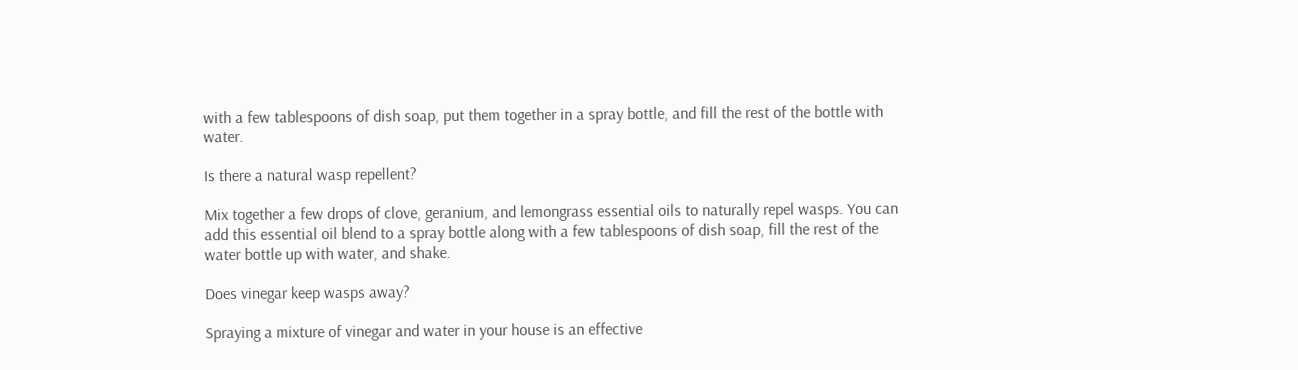with a few tablespoons of dish soap, put them together in a spray bottle, and fill the rest of the bottle with water.

Is there a natural wasp repellent?

Mix together a few drops of clove, geranium, and lemongrass essential oils to naturally repel wasps. You can add this essential oil blend to a spray bottle along with a few tablespoons of dish soap, fill the rest of the water bottle up with water, and shake.

Does vinegar keep wasps away?

Spraying a mixture of vinegar and water in your house is an effective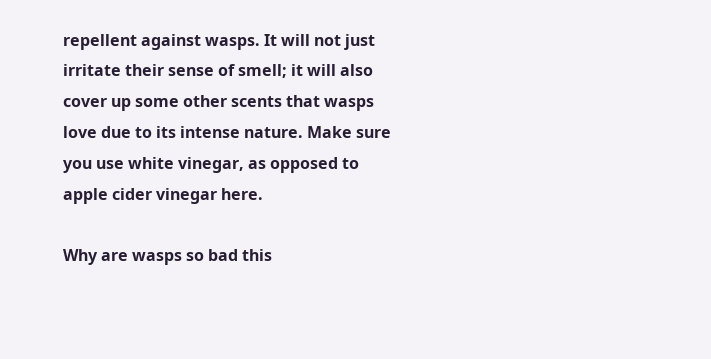repellent against wasps. It will not just irritate their sense of smell; it will also cover up some other scents that wasps love due to its intense nature. Make sure you use white vinegar, as opposed to apple cider vinegar here.

Why are wasps so bad this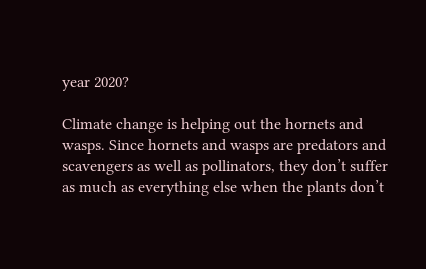year 2020?

Climate change is helping out the hornets and wasps. Since hornets and wasps are predators and scavengers as well as pollinators, they don’t suffer as much as everything else when the plants don’t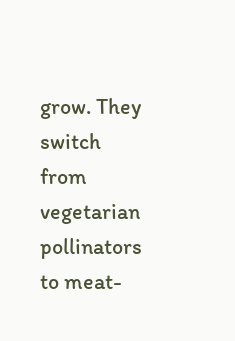grow. They switch from vegetarian pollinators to meat-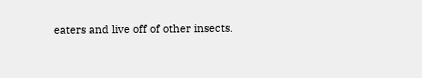eaters and live off of other insects.